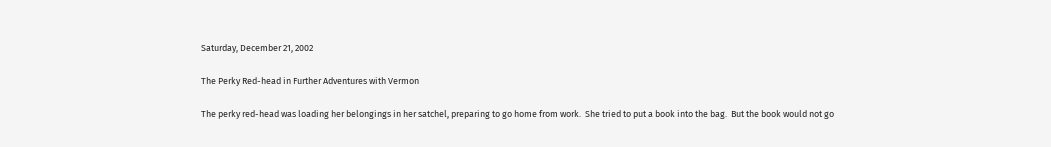Saturday, December 21, 2002

The Perky Red-head in Further Adventures with Vermon

The perky red-head was loading her belongings in her satchel, preparing to go home from work.  She tried to put a book into the bag.  But the book would not go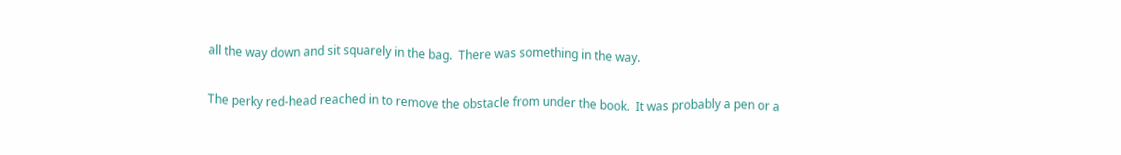all the way down and sit squarely in the bag.  There was something in the way.

The perky red-head reached in to remove the obstacle from under the book.  It was probably a pen or a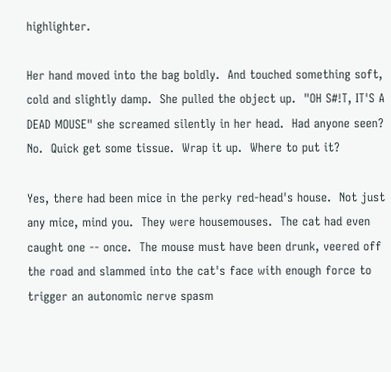highlighter.

Her hand moved into the bag boldly.  And touched something soft, cold and slightly damp.  She pulled the object up.  "OH S#!T, IT'S A DEAD MOUSE" she screamed silently in her head.  Had anyone seen?  No.  Quick get some tissue.  Wrap it up.  Where to put it?

Yes, there had been mice in the perky red-head's house.  Not just any mice, mind you.  They were housemouses.  The cat had even caught one -- once.  The mouse must have been drunk, veered off the road and slammed into the cat's face with enough force to trigger an autonomic nerve spasm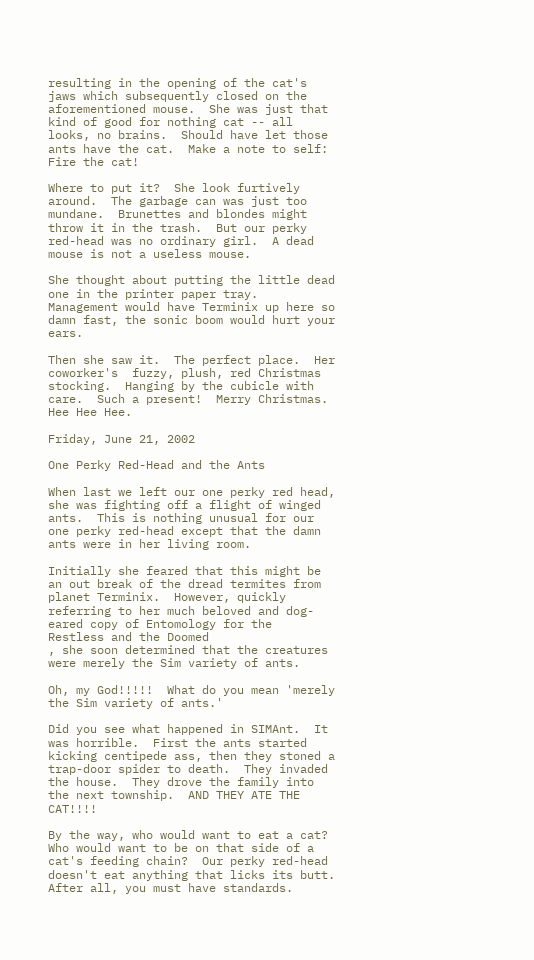resulting in the opening of the cat's jaws which subsequently closed on the aforementioned mouse.  She was just that kind of good for nothing cat -- all looks, no brains.  Should have let those ants have the cat.  Make a note to self:  Fire the cat!

Where to put it?  She look furtively around.  The garbage can was just too mundane.  Brunettes and blondes might throw it in the trash.  But our perky red-head was no ordinary girl.  A dead mouse is not a useless mouse.

She thought about putting the little dead one in the printer paper tray.  Management would have Terminix up here so damn fast, the sonic boom would hurt your ears.

Then she saw it.  The perfect place.  Her coworker's  fuzzy, plush, red Christmas stocking.  Hanging by the cubicle with care.  Such a present!  Merry Christmas.  Hee Hee Hee.

Friday, June 21, 2002

One Perky Red-Head and the Ants

When last we left our one perky red head, she was fighting off a flight of winged ants.  This is nothing unusual for our one perky red-head except that the damn ants were in her living room.

Initially she feared that this might be an out break of the dread termites from planet Terminix.  However, quickly referring to her much beloved and dog-eared copy of Entomology for the
Restless and the Doomed
, she soon determined that the creatures were merely the Sim variety of ants.

Oh, my God!!!!!  What do you mean 'merely the Sim variety of ants.'

Did you see what happened in SIMAnt.  It was horrible.  First the ants started kicking centipede ass, then they stoned a trap-door spider to death.  They invaded the house.  They drove the family into the next township.  AND THEY ATE THE CAT!!!!

By the way, who would want to eat a cat?  Who would want to be on that side of a cat's feeding chain?  Our perky red-head doesn't eat anything that licks its butt.  After all, you must have standards.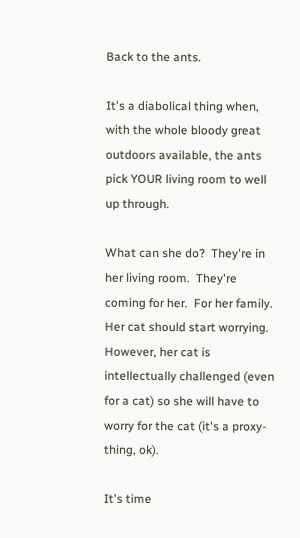Back to the ants.

It's a diabolical thing when, with the whole bloody great outdoors available, the ants pick YOUR living room to well up through.

What can she do?  They're in her living room.  They're coming for her.  For her family.  Her cat should start worrying.  However, her cat is intellectually challenged (even for a cat) so she will have to worry for the cat (it's a proxy-thing, ok).

It's time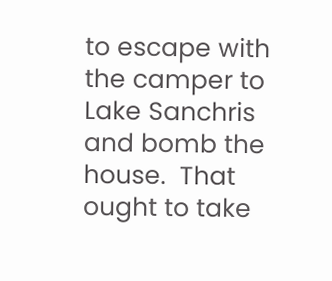to escape with the camper to Lake Sanchris and bomb the house.  That ought to take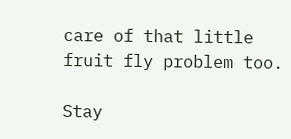care of that little fruit fly problem too.

Stay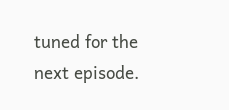tuned for the next episode.